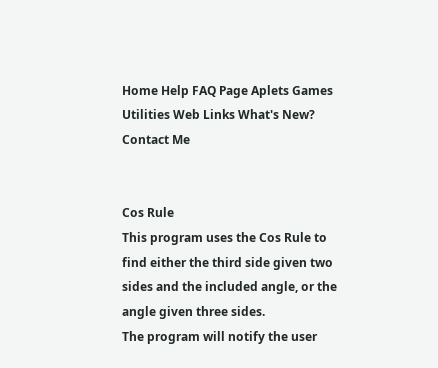Home Help FAQ Page Aplets Games Utilities Web Links What's New? Contact Me


Cos Rule
This program uses the Cos Rule to find either the third side given two sides and the included angle, or the angle given three sides.
The program will notify the user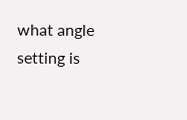what angle setting is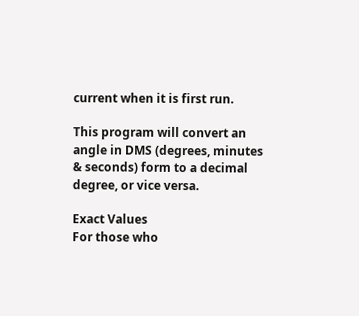current when it is first run.

This program will convert an angle in DMS (degrees, minutes & seconds) form to a decimal degree, or vice versa.

Exact Values
For those who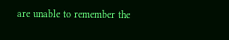are unable to remember the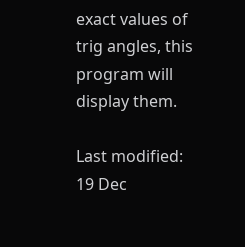exact values of trig angles, this program will display them.

Last modified: 19 Dec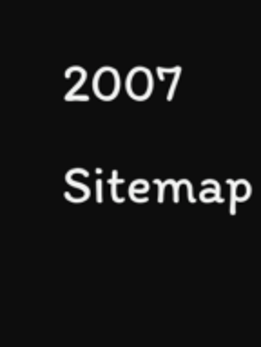2007                                             Sitemap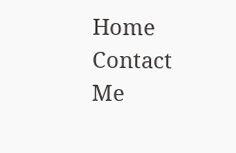Home        Contact Me